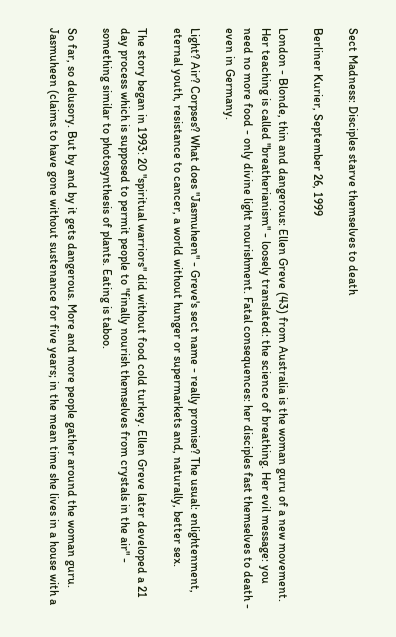Sect Madness: Disciples starve themselves to death

Berliner Kurier, September 26, 1999

London - Blonde, thin and dangerous: Ellen Greve (43) from Australia is the woman guru of a new movement. Her teaching is called "breatherianism" - loosely translated: the science of breathing. Her evil message: you need no more food - only divine light nourishment. Fatal consequences: her disciples fast themselves to death - even in Germany.

Light? Air? Corpses? What does "Jasmuheen" - Greve's sect name - really promise? The usual: enlightenment, eternal youth, resistance to cancer, a world without hunger or supermarkets and, naturally, better sex.

The story began in 1993: 20 "spiritual warriors" did without food cold turkey. Ellen Greve later developed a 21 day process which is supposed to permit people to "finally nourish themselves from crystals in the air" - something similar to photosynthesis of plants. Eating is taboo.

So far, so delusory. But by and by it gets dangerous. More and more people gather around the woman guru. Jasmuheen (claims to have gone without sustenance for five years; in the mean time she lives in a house with a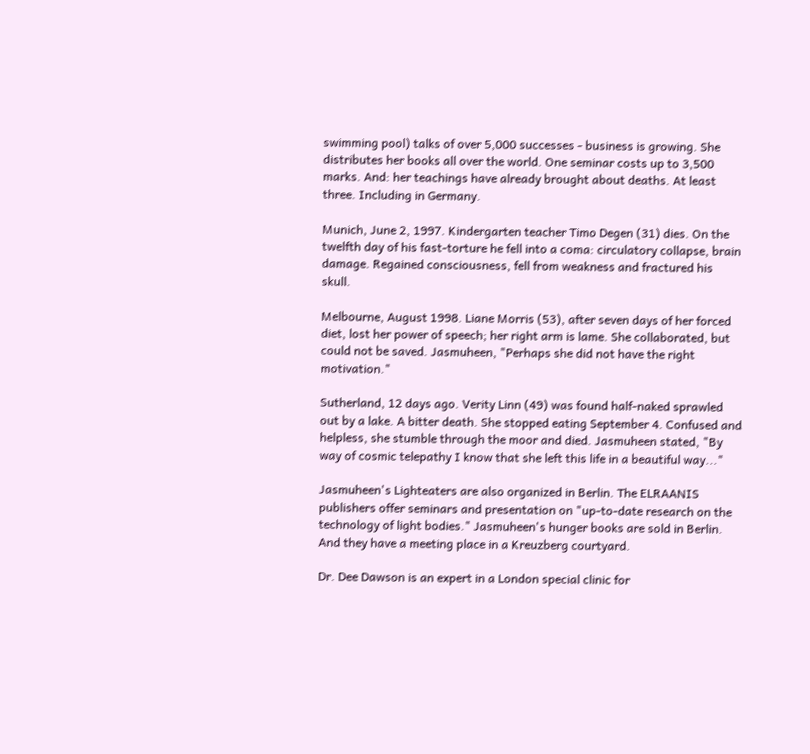swimming pool) talks of over 5,000 successes - business is growing. She distributes her books all over the world. One seminar costs up to 3,500 marks. And: her teachings have already brought about deaths. At least three. Including in Germany.

Munich, June 2, 1997. Kindergarten teacher Timo Degen (31) dies. On the twelfth day of his fast-torture he fell into a coma: circulatory collapse, brain damage. Regained consciousness, fell from weakness and fractured his skull.

Melbourne, August 1998. Liane Morris (53), after seven days of her forced diet, lost her power of speech; her right arm is lame. She collaborated, but could not be saved. Jasmuheen, "Perhaps she did not have the right motivation."

Sutherland, 12 days ago. Verity Linn (49) was found half-naked sprawled out by a lake. A bitter death. She stopped eating September 4. Confused and helpless, she stumble through the moor and died. Jasmuheen stated, "By way of cosmic telepathy I know that she left this life in a beautiful way..."

Jasmuheen's Lighteaters are also organized in Berlin. The ELRAANIS publishers offer seminars and presentation on "up-to-date research on the technology of light bodies." Jasmuheen's hunger books are sold in Berlin. And they have a meeting place in a Kreuzberg courtyard.

Dr. Dee Dawson is an expert in a London special clinic for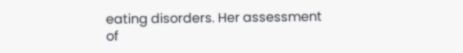eating disorders. Her assessment of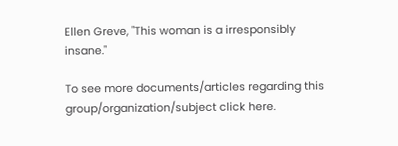Ellen Greve, "This woman is a irresponsibly insane."

To see more documents/articles regarding this group/organization/subject click here.